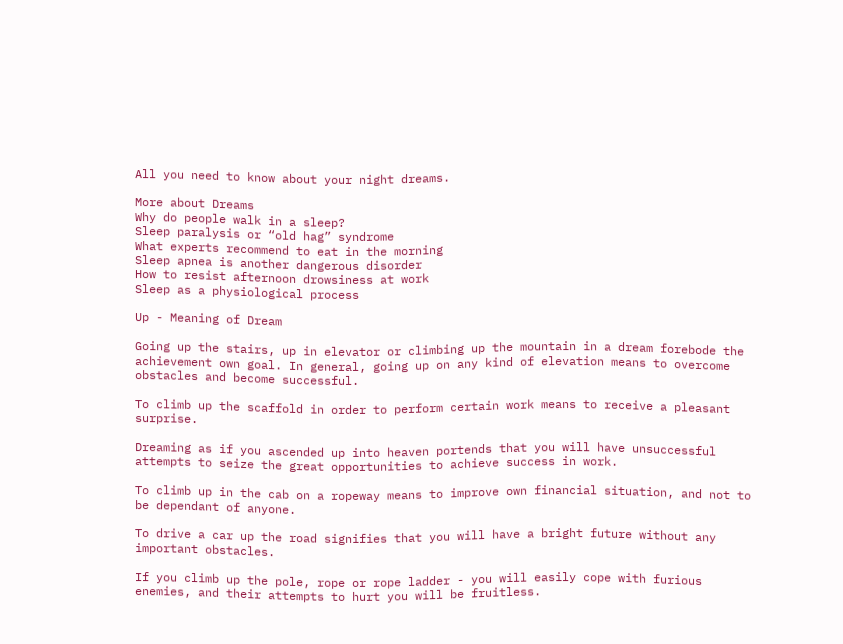All you need to know about your night dreams.

More about Dreams
Why do people walk in a sleep?
Sleep paralysis or “old hag” syndrome
What experts recommend to eat in the morning
Sleep apnea is another dangerous disorder
How to resist afternoon drowsiness at work
Sleep as a physiological process

Up - Meaning of Dream

Going up the stairs, up in elevator or climbing up the mountain in a dream forebode the achievement own goal. In general, going up on any kind of elevation means to overcome obstacles and become successful.

To climb up the scaffold in order to perform certain work means to receive a pleasant surprise.

Dreaming as if you ascended up into heaven portends that you will have unsuccessful attempts to seize the great opportunities to achieve success in work.

To climb up in the cab on a ropeway means to improve own financial situation, and not to be dependant of anyone.

To drive a car up the road signifies that you will have a bright future without any important obstacles.

If you climb up the pole, rope or rope ladder - you will easily cope with furious enemies, and their attempts to hurt you will be fruitless.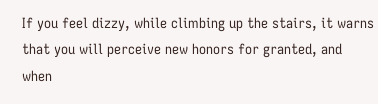If you feel dizzy, while climbing up the stairs, it warns that you will perceive new honors for granted, and when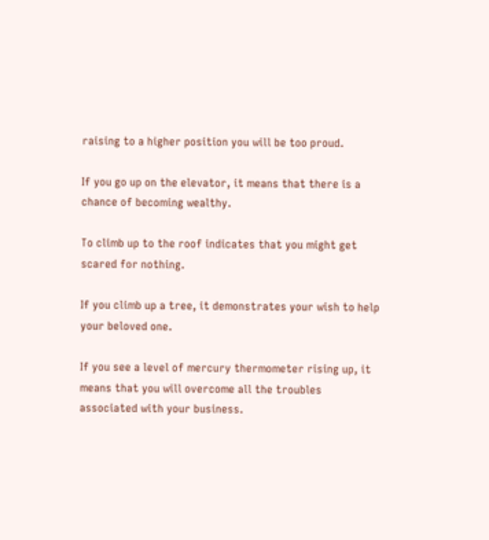raising to a higher position you will be too proud.

If you go up on the elevator, it means that there is a chance of becoming wealthy.

To climb up to the roof indicates that you might get scared for nothing.

If you climb up a tree, it demonstrates your wish to help your beloved one.

If you see a level of mercury thermometer rising up, it means that you will overcome all the troubles associated with your business.